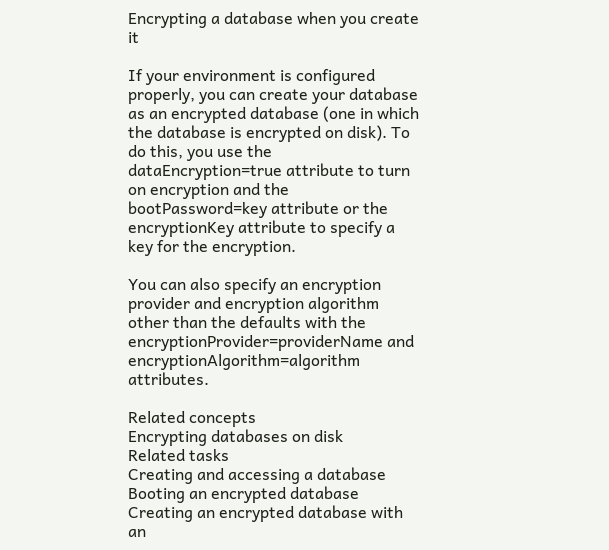Encrypting a database when you create it

If your environment is configured properly, you can create your database as an encrypted database (one in which the database is encrypted on disk). To do this, you use the dataEncryption=true attribute to turn on encryption and the bootPassword=key attribute or the encryptionKey attribute to specify a key for the encryption.

You can also specify an encryption provider and encryption algorithm other than the defaults with the encryptionProvider=providerName and encryptionAlgorithm=algorithm attributes.

Related concepts
Encrypting databases on disk
Related tasks
Creating and accessing a database
Booting an encrypted database
Creating an encrypted database with an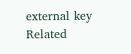external key
Related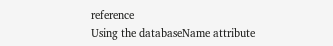reference
Using the databaseName attribute